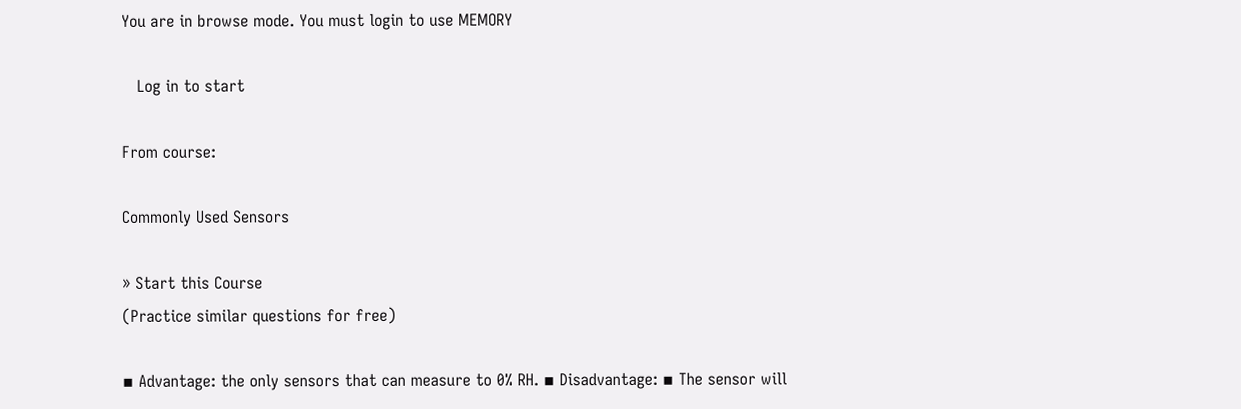You are in browse mode. You must login to use MEMORY

   Log in to start

From course:

Commonly Used Sensors

» Start this Course
(Practice similar questions for free)

▪ Advantage: the only sensors that can measure to 0% RH. ▪ Disadvantage: ▪ The sensor will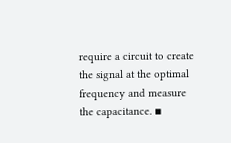require a circuit to create the signal at the optimal frequency and measure the capacitance. ▪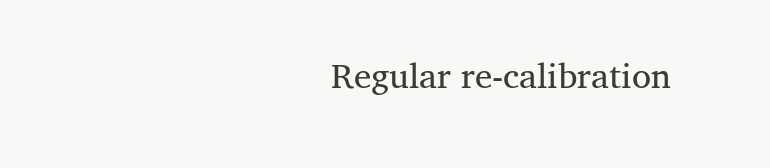Regular re-calibration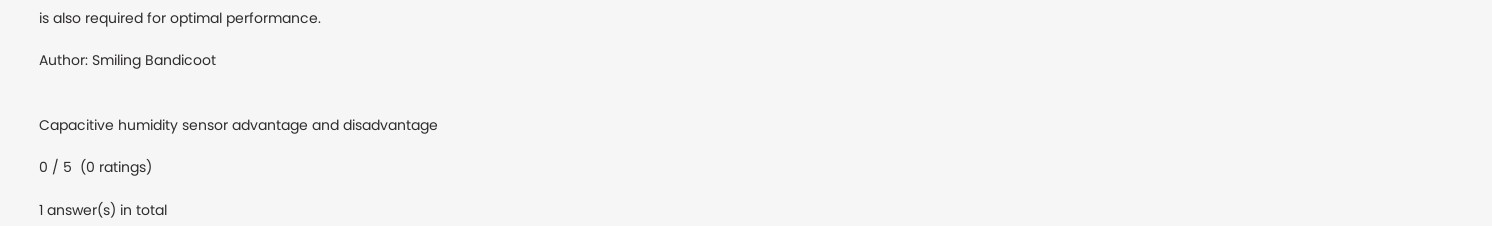is also required for optimal performance.

Author: Smiling Bandicoot


Capacitive humidity sensor advantage and disadvantage

0 / 5  (0 ratings)

1 answer(s) in total